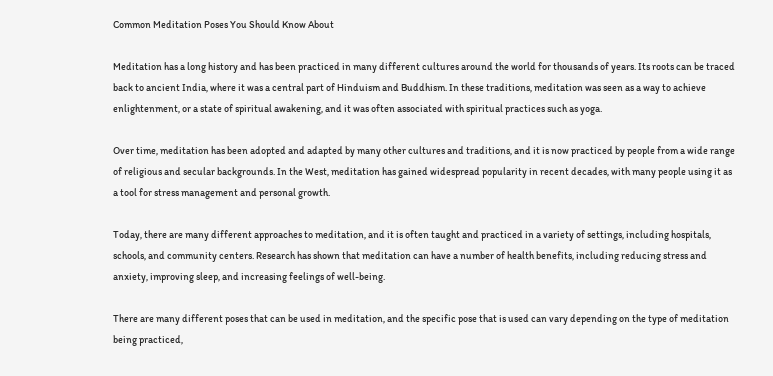Common Meditation Poses You Should Know About

Meditation has a long history and has been practiced in many different cultures around the world for thousands of years. Its roots can be traced back to ancient India, where it was a central part of Hinduism and Buddhism. In these traditions, meditation was seen as a way to achieve enlightenment, or a state of spiritual awakening, and it was often associated with spiritual practices such as yoga.

Over time, meditation has been adopted and adapted by many other cultures and traditions, and it is now practiced by people from a wide range of religious and secular backgrounds. In the West, meditation has gained widespread popularity in recent decades, with many people using it as a tool for stress management and personal growth.

Today, there are many different approaches to meditation, and it is often taught and practiced in a variety of settings, including hospitals, schools, and community centers. Research has shown that meditation can have a number of health benefits, including reducing stress and anxiety, improving sleep, and increasing feelings of well-being.

There are many different poses that can be used in meditation, and the specific pose that is used can vary depending on the type of meditation being practiced,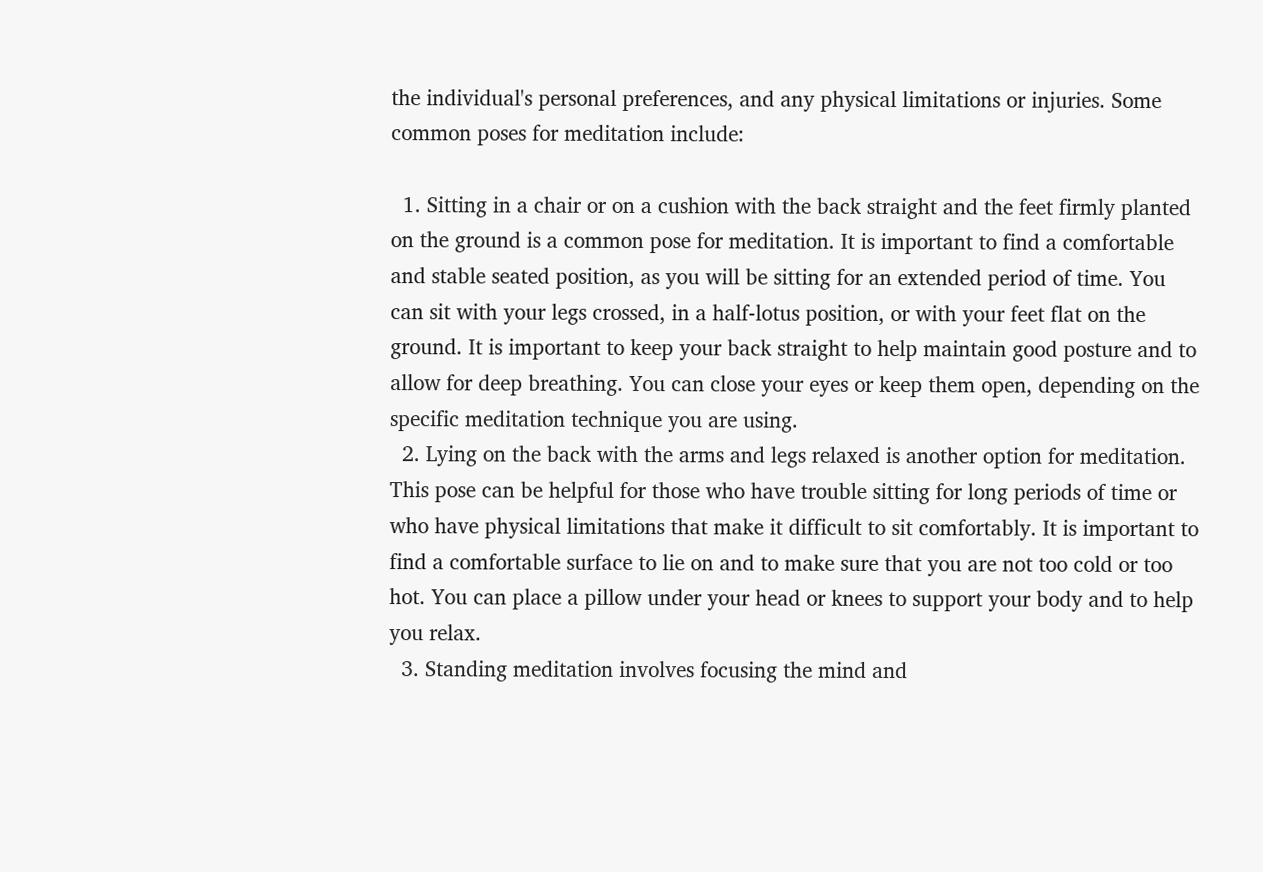the individual's personal preferences, and any physical limitations or injuries. Some common poses for meditation include:

  1. Sitting in a chair or on a cushion with the back straight and the feet firmly planted on the ground is a common pose for meditation. It is important to find a comfortable and stable seated position, as you will be sitting for an extended period of time. You can sit with your legs crossed, in a half-lotus position, or with your feet flat on the ground. It is important to keep your back straight to help maintain good posture and to allow for deep breathing. You can close your eyes or keep them open, depending on the specific meditation technique you are using.
  2. Lying on the back with the arms and legs relaxed is another option for meditation. This pose can be helpful for those who have trouble sitting for long periods of time or who have physical limitations that make it difficult to sit comfortably. It is important to find a comfortable surface to lie on and to make sure that you are not too cold or too hot. You can place a pillow under your head or knees to support your body and to help you relax.
  3. Standing meditation involves focusing the mind and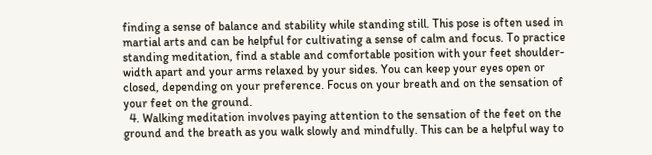finding a sense of balance and stability while standing still. This pose is often used in martial arts and can be helpful for cultivating a sense of calm and focus. To practice standing meditation, find a stable and comfortable position with your feet shoulder-width apart and your arms relaxed by your sides. You can keep your eyes open or closed, depending on your preference. Focus on your breath and on the sensation of your feet on the ground.
  4. Walking meditation involves paying attention to the sensation of the feet on the ground and the breath as you walk slowly and mindfully. This can be a helpful way to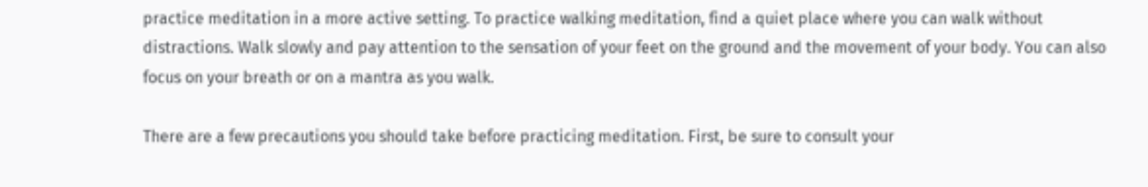practice meditation in a more active setting. To practice walking meditation, find a quiet place where you can walk without distractions. Walk slowly and pay attention to the sensation of your feet on the ground and the movement of your body. You can also focus on your breath or on a mantra as you walk.

There are a few precautions you should take before practicing meditation. First, be sure to consult your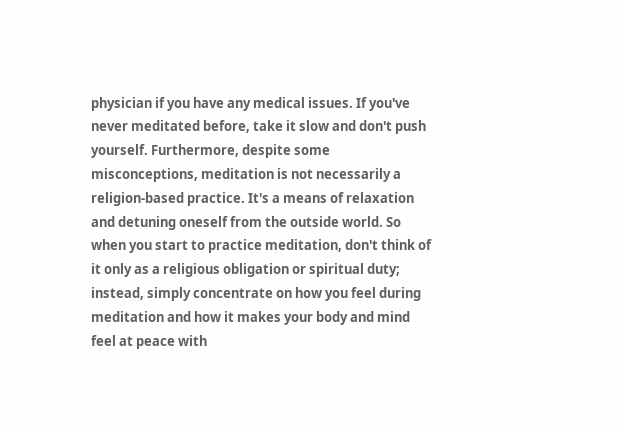physician if you have any medical issues. If you've never meditated before, take it slow and don't push yourself. Furthermore, despite some misconceptions, meditation is not necessarily a religion-based practice. It's a means of relaxation and detuning oneself from the outside world. So when you start to practice meditation, don't think of it only as a religious obligation or spiritual duty; instead, simply concentrate on how you feel during meditation and how it makes your body and mind feel at peace with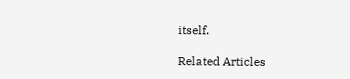itself.

Related Articles